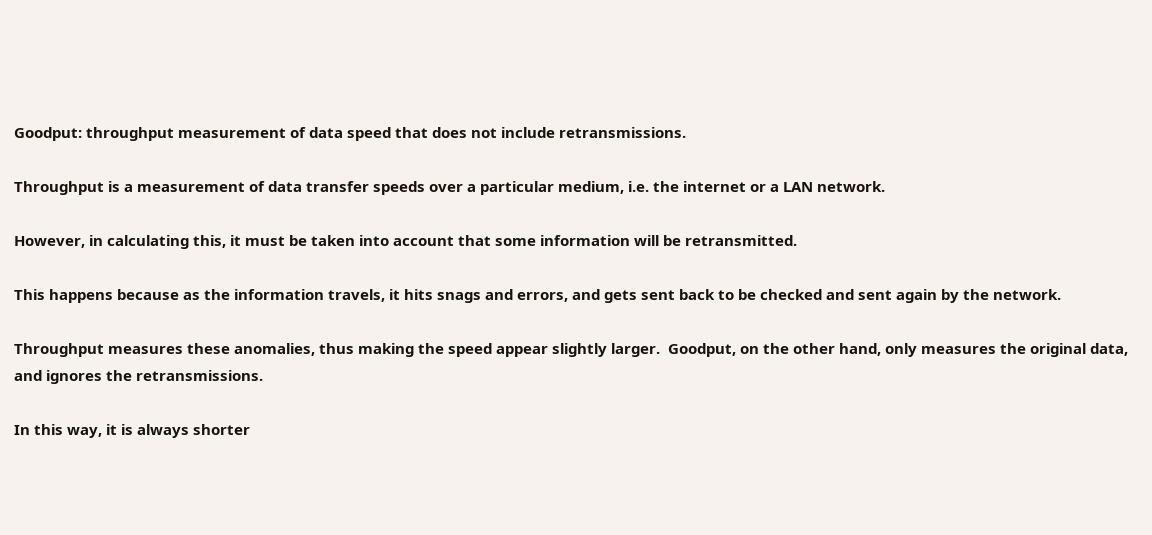Goodput: throughput measurement of data speed that does not include retransmissions.

Throughput is a measurement of data transfer speeds over a particular medium, i.e. the internet or a LAN network.

However, in calculating this, it must be taken into account that some information will be retransmitted.

This happens because as the information travels, it hits snags and errors, and gets sent back to be checked and sent again by the network.

Throughput measures these anomalies, thus making the speed appear slightly larger.  Goodput, on the other hand, only measures the original data, and ignores the retransmissions.

In this way, it is always shorter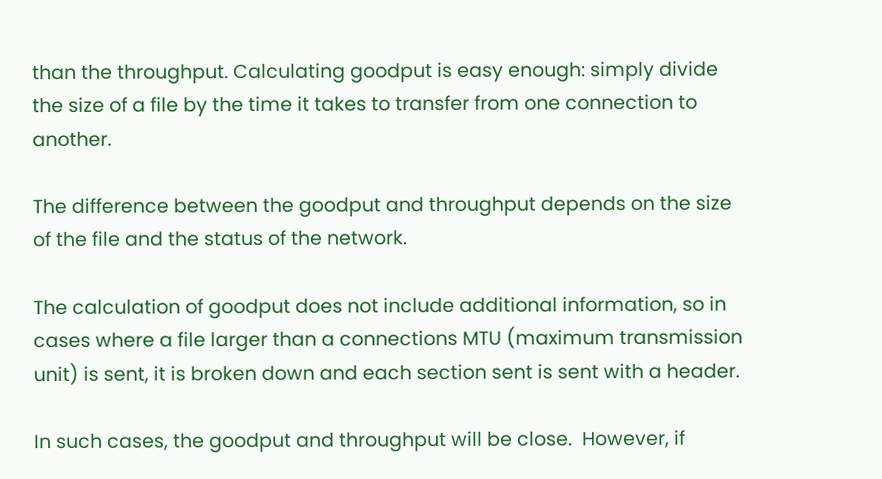than the throughput. Calculating goodput is easy enough: simply divide the size of a file by the time it takes to transfer from one connection to another.

The difference between the goodput and throughput depends on the size of the file and the status of the network.

The calculation of goodput does not include additional information, so in cases where a file larger than a connections MTU (maximum transmission unit) is sent, it is broken down and each section sent is sent with a header.

In such cases, the goodput and throughput will be close.  However, if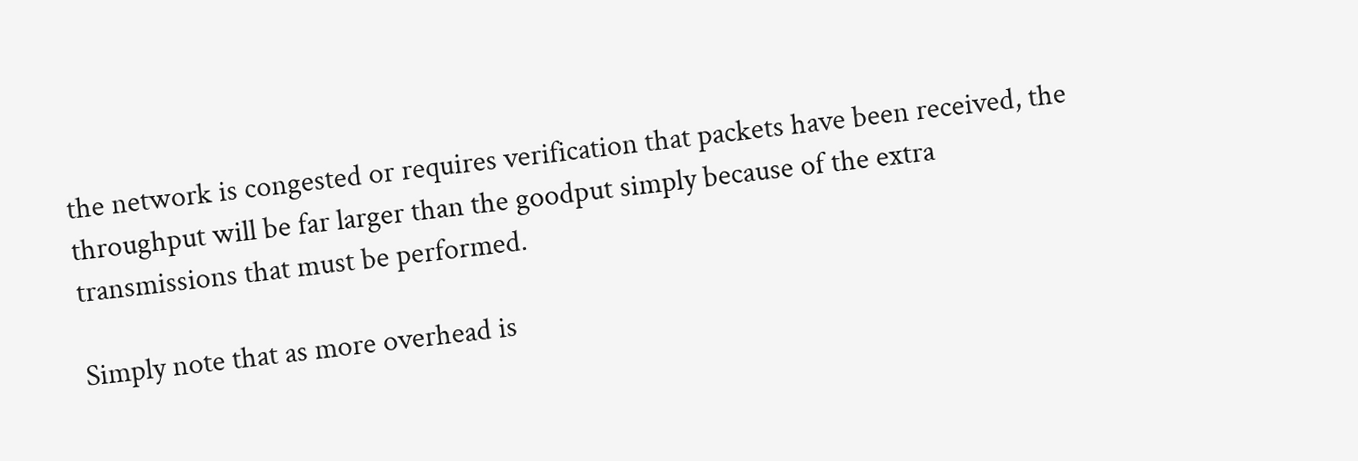the network is congested or requires verification that packets have been received, the throughput will be far larger than the goodput simply because of the extra transmissions that must be performed.

Simply note that as more overhead is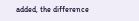added, the difference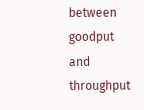between goodput and throughput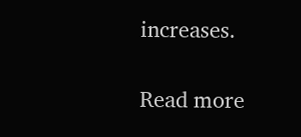increases.

Read more